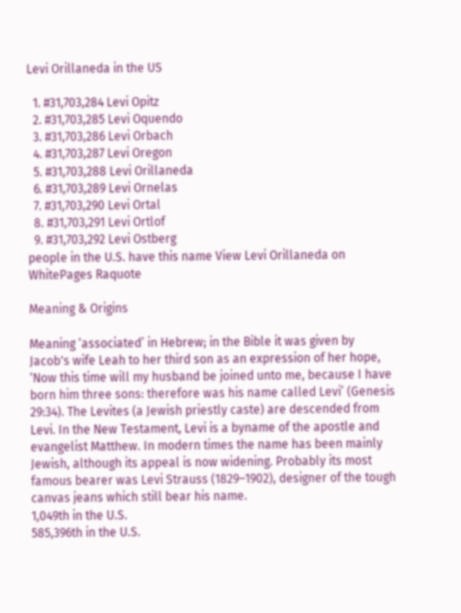Levi Orillaneda in the US

  1. #31,703,284 Levi Opitz
  2. #31,703,285 Levi Oquendo
  3. #31,703,286 Levi Orbach
  4. #31,703,287 Levi Oregon
  5. #31,703,288 Levi Orillaneda
  6. #31,703,289 Levi Ornelas
  7. #31,703,290 Levi Ortal
  8. #31,703,291 Levi Ortlof
  9. #31,703,292 Levi Ostberg
people in the U.S. have this name View Levi Orillaneda on WhitePages Raquote

Meaning & Origins

Meaning ‘associated’ in Hebrew; in the Bible it was given by Jacob's wife Leah to her third son as an expression of her hope, ‘Now this time will my husband be joined unto me, because I have born him three sons: therefore was his name called Levi’ (Genesis 29:34). The Levites (a Jewish priestly caste) are descended from Levi. In the New Testament, Levi is a byname of the apostle and evangelist Matthew. In modern times the name has been mainly Jewish, although its appeal is now widening. Probably its most famous bearer was Levi Strauss (1829–1902), designer of the tough canvas jeans which still bear his name.
1,049th in the U.S.
585,396th in the U.S.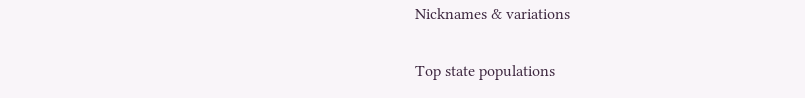Nicknames & variations

Top state populations